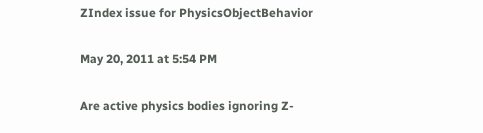ZIndex issue for PhysicsObjectBehavior

May 20, 2011 at 5:54 PM

Are active physics bodies ignoring Z-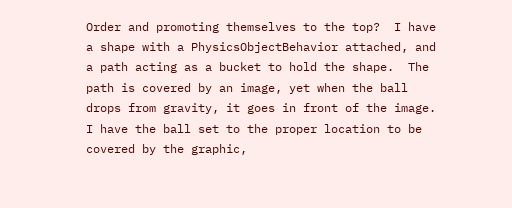Order and promoting themselves to the top?  I have a shape with a PhysicsObjectBehavior attached, and a path acting as a bucket to hold the shape.  The path is covered by an image, yet when the ball drops from gravity, it goes in front of the image.  I have the ball set to the proper location to be covered by the graphic,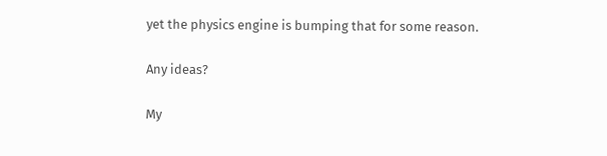yet the physics engine is bumping that for some reason.

Any ideas?

My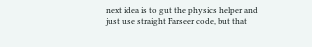next idea is to gut the physics helper and just use straight Farseer code, but that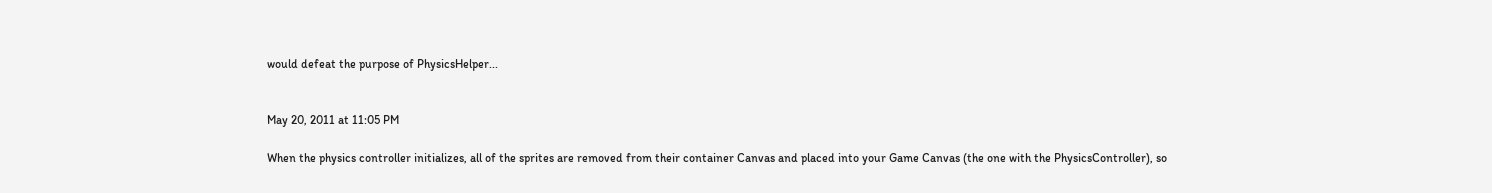would defeat the purpose of PhysicsHelper...


May 20, 2011 at 11:05 PM

When the physics controller initializes, all of the sprites are removed from their container Canvas and placed into your Game Canvas (the one with the PhysicsController), so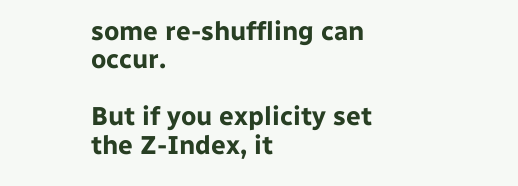some re-shuffling can occur.

But if you explicity set the Z-Index, it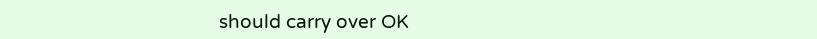should carry over OK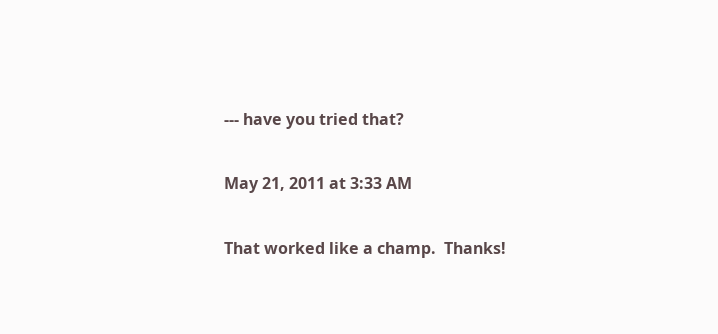--- have you tried that?

May 21, 2011 at 3:33 AM

That worked like a champ.  Thanks!